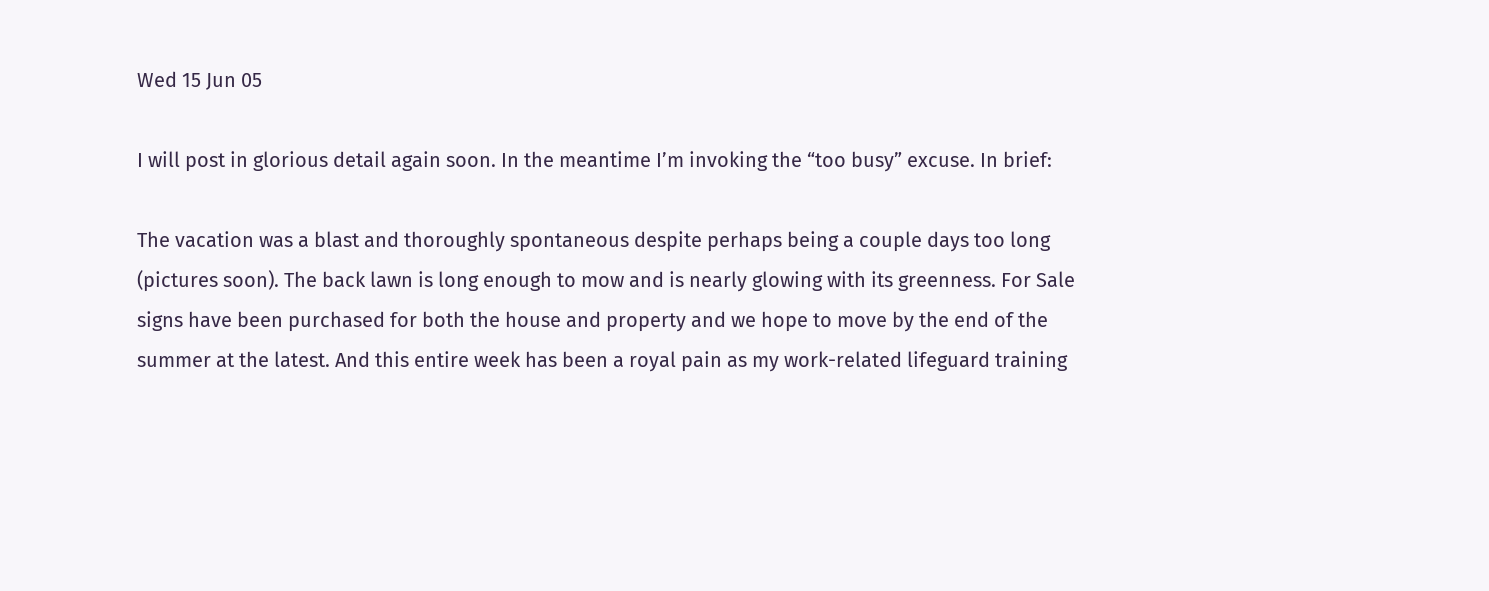Wed 15 Jun 05

I will post in glorious detail again soon. In the meantime I’m invoking the “too busy” excuse. In brief:

The vacation was a blast and thoroughly spontaneous despite perhaps being a couple days too long (pictures soon). The back lawn is long enough to mow and is nearly glowing with its greenness. For Sale signs have been purchased for both the house and property and we hope to move by the end of the summer at the latest. And this entire week has been a royal pain as my work-related lifeguard training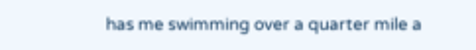has me swimming over a quarter mile a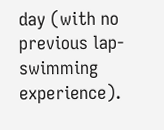day (with no previous lap-swimming experience).